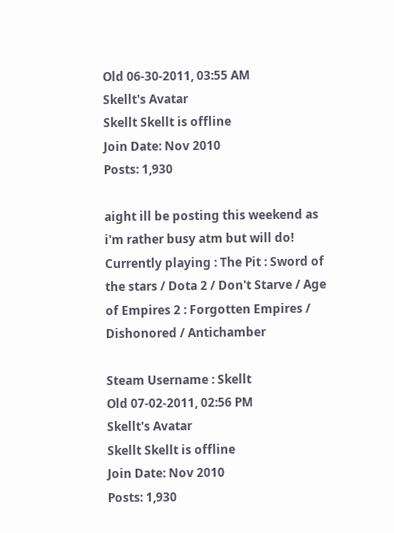Old 06-30-2011, 03:55 AM
Skellt's Avatar
Skellt Skellt is offline
Join Date: Nov 2010
Posts: 1,930

aight ill be posting this weekend as i'm rather busy atm but will do!
Currently playing : The Pit : Sword of the stars / Dota 2 / Don't Starve / Age of Empires 2 : Forgotten Empires / Dishonored / Antichamber

Steam Username : Skellt
Old 07-02-2011, 02:56 PM
Skellt's Avatar
Skellt Skellt is offline
Join Date: Nov 2010
Posts: 1,930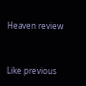Heaven review


Like previous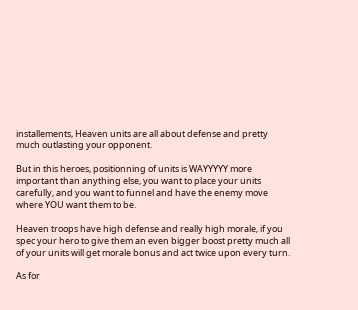installements, Heaven units are all about defense and pretty much outlasting your opponent.

But in this heroes, positionning of units is WAYYYYY more important than anything else, you want to place your units carefully, and you want to funnel and have the enemy move where YOU want them to be.

Heaven troops have high defense and really high morale, if you spec your hero to give them an even bigger boost pretty much all of your units will get morale bonus and act twice upon every turn.

As for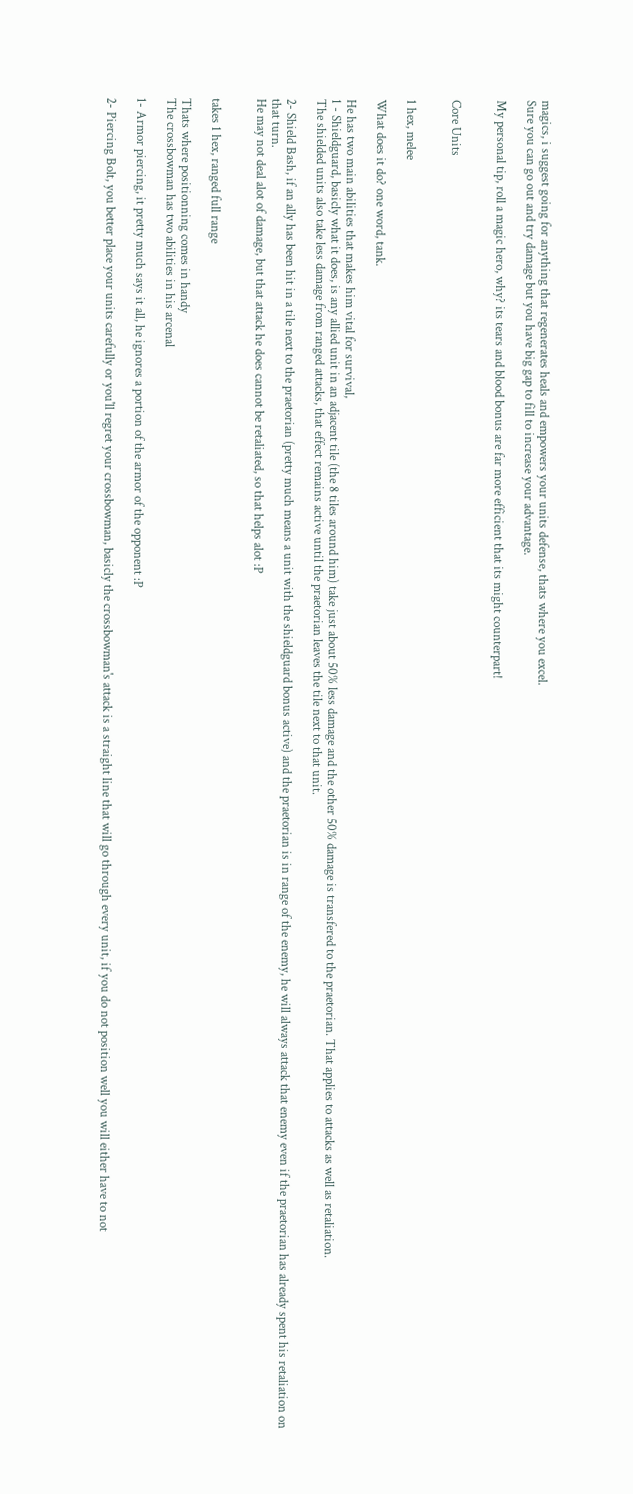magics, i suggest going for anything that regenerates heals and empowers your units defense, thats where you excel.
Sure you can go out and try damage but you have big gap to fill to increase your advantage.

My personal tip, roll a magic hero, why? its tears and blood bonus are far more efficient that its might counterpart!


Core Units


1 hex, melee

What does it do? one word, tank.

He has two main abilities that makes him vital for survival,
1 - Shieldguard, basicly what it does, is any allied unit in an adjacent tile (the 8 tiles around him) take just about 50% less damage and the other 50% damage is transfered to the praetorian. That applies to attacks as well as retaliation.
The shielded units also take less damage from ranged attacks, that effect remains active until the praetorian leaves the tile next to that unit.

2- Shield Bash, if an ally has been hit in a tile next to the praetorian (pretty much means a unit with the shieldguard bonus active) and the praetorian is in range of the enemy, he will always attack that enemy even if the praetorian has already spent his retaliation on that turn.
He may not deal alot of damage, but that attack he does cannot be retaliated, so that helps alot :P


takes 1 hex, ranged full range

Thats where positionning comes in handy
The crossbowman has two abilities in his arcenal

1- Armor piercing, it pretty much says it all, he ignores a portion of the armor of the opponent :P

2- Piercing Bolt, you better place your units carefully or you'll regret your crossbowman, basicly the crossbowman's attack is a straight line that will go through every unit, if you do not position well you will either have to not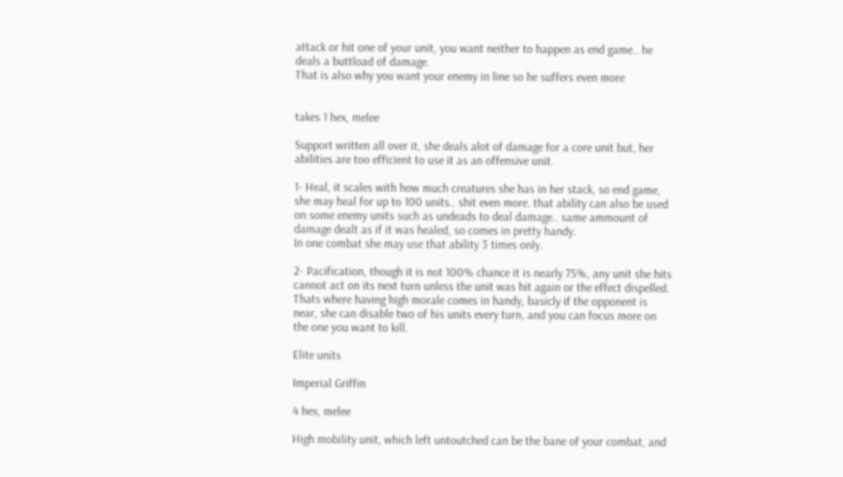attack or hit one of your unit, you want neither to happen as end game.. he deals a buttload of damage.
That is also why you want your enemy in line so he suffers even more


takes 1 hex, melee

Support written all over it, she deals alot of damage for a core unit but, her abilities are too efficient to use it as an offensive unit.

1- Heal, it scales with how much creatures she has in her stack, so end game, she may heal for up to 100 units.. shit even more. that ability can also be used on some enemy units such as undeads to deal damage.. same ammount of damage dealt as if it was healed, so comes in pretty handy.
In one combat she may use that ability 3 times only.

2- Pacification, though it is not 100% chance it is nearly 75%, any unit she hits cannot act on its next turn unless the unit was hit again or the effect dispelled.
Thats where having high morale comes in handy, basicly if the opponent is near, she can disable two of his units every turn, and you can focus more on the one you want to kill.

Elite units

Imperial Griffin

4 hex, melee

High mobility unit, which left untoutched can be the bane of your combat, and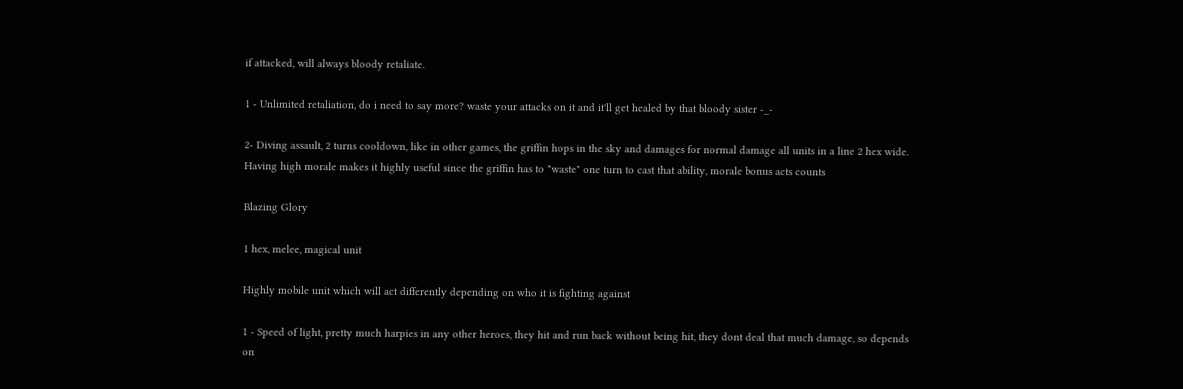if attacked, will always bloody retaliate.

1 - Unlimited retaliation, do i need to say more? waste your attacks on it and it'll get healed by that bloody sister -_-

2- Diving assault, 2 turns cooldown, like in other games, the griffin hops in the sky and damages for normal damage all units in a line 2 hex wide. Having high morale makes it highly useful since the griffin has to "waste" one turn to cast that ability, morale bonus acts counts

Blazing Glory

1 hex, melee, magical unit

Highly mobile unit which will act differently depending on who it is fighting against

1 - Speed of light, pretty much harpies in any other heroes, they hit and run back without being hit, they dont deal that much damage, so depends on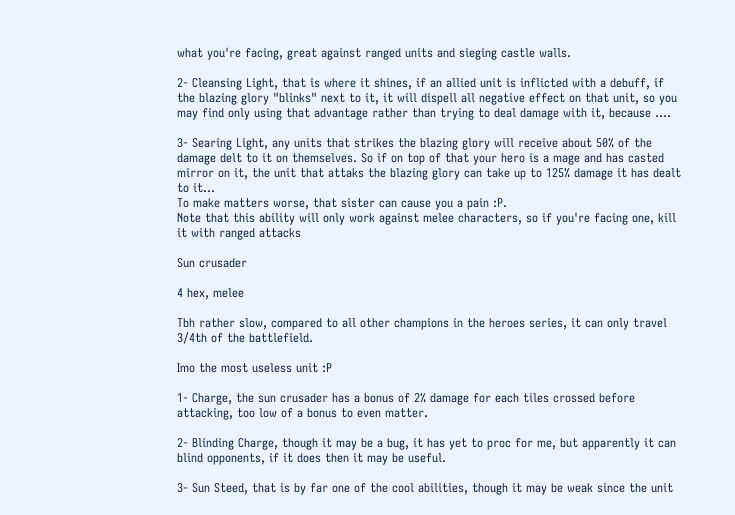what you're facing, great against ranged units and sieging castle walls.

2- Cleansing Light, that is where it shines, if an allied unit is inflicted with a debuff, if the blazing glory "blinks" next to it, it will dispell all negative effect on that unit, so you may find only using that advantage rather than trying to deal damage with it, because ....

3- Searing Light, any units that strikes the blazing glory will receive about 50% of the damage delt to it on themselves. So if on top of that your hero is a mage and has casted mirror on it, the unit that attaks the blazing glory can take up to 125% damage it has dealt to it...
To make matters worse, that sister can cause you a pain :P.
Note that this ability will only work against melee characters, so if you're facing one, kill it with ranged attacks

Sun crusader

4 hex, melee

Tbh rather slow, compared to all other champions in the heroes series, it can only travel 3/4th of the battlefield.

Imo the most useless unit :P

1- Charge, the sun crusader has a bonus of 2% damage for each tiles crossed before attacking, too low of a bonus to even matter.

2- Blinding Charge, though it may be a bug, it has yet to proc for me, but apparently it can blind opponents, if it does then it may be useful.

3- Sun Steed, that is by far one of the cool abilities, though it may be weak since the unit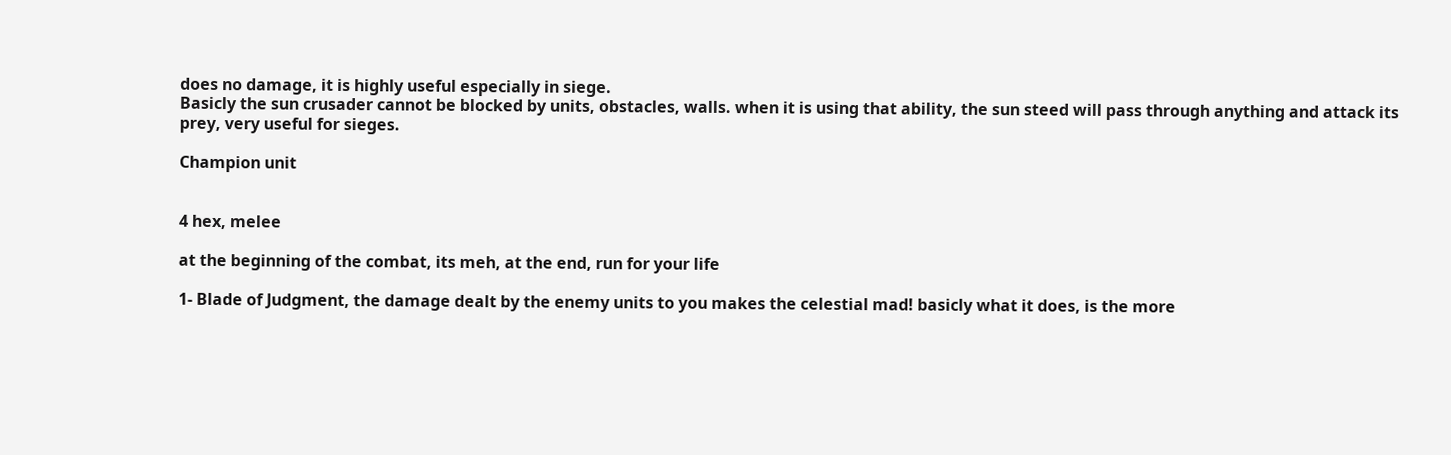does no damage, it is highly useful especially in siege.
Basicly the sun crusader cannot be blocked by units, obstacles, walls. when it is using that ability, the sun steed will pass through anything and attack its prey, very useful for sieges.

Champion unit


4 hex, melee

at the beginning of the combat, its meh, at the end, run for your life

1- Blade of Judgment, the damage dealt by the enemy units to you makes the celestial mad! basicly what it does, is the more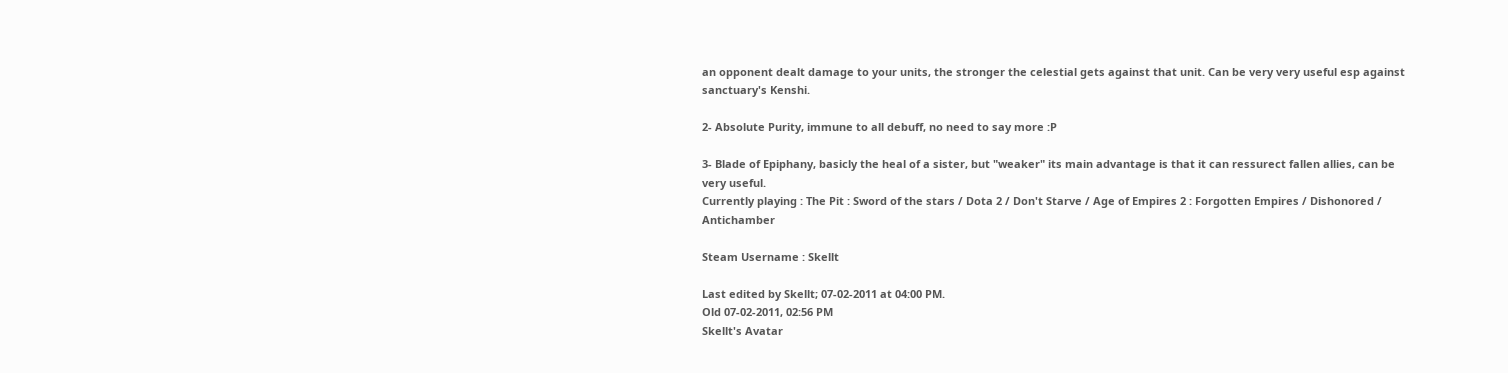an opponent dealt damage to your units, the stronger the celestial gets against that unit. Can be very very useful esp against sanctuary's Kenshi.

2- Absolute Purity, immune to all debuff, no need to say more :P

3- Blade of Epiphany, basicly the heal of a sister, but "weaker" its main advantage is that it can ressurect fallen allies, can be very useful.
Currently playing : The Pit : Sword of the stars / Dota 2 / Don't Starve / Age of Empires 2 : Forgotten Empires / Dishonored / Antichamber

Steam Username : Skellt

Last edited by Skellt; 07-02-2011 at 04:00 PM.
Old 07-02-2011, 02:56 PM
Skellt's Avatar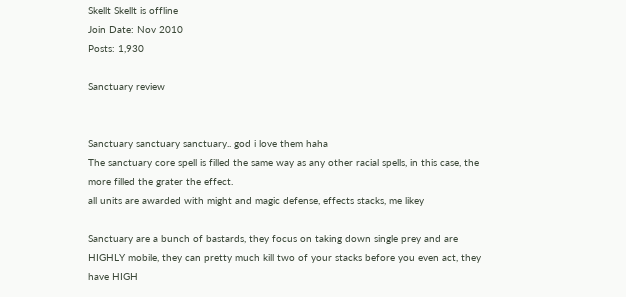Skellt Skellt is offline
Join Date: Nov 2010
Posts: 1,930

Sanctuary review


Sanctuary sanctuary sanctuary.. god i love them haha
The sanctuary core spell is filled the same way as any other racial spells, in this case, the more filled the grater the effect.
all units are awarded with might and magic defense, effects stacks, me likey

Sanctuary are a bunch of bastards, they focus on taking down single prey and are HIGHLY mobile, they can pretty much kill two of your stacks before you even act, they have HIGH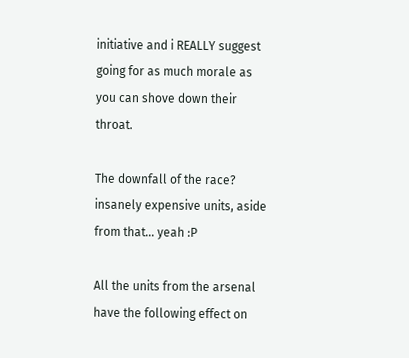initiative and i REALLY suggest going for as much morale as you can shove down their throat.

The downfall of the race? insanely expensive units, aside from that... yeah :P

All the units from the arsenal have the following effect on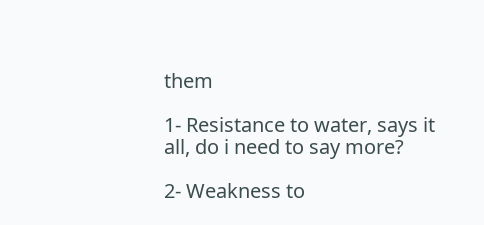them

1- Resistance to water, says it all, do i need to say more?

2- Weakness to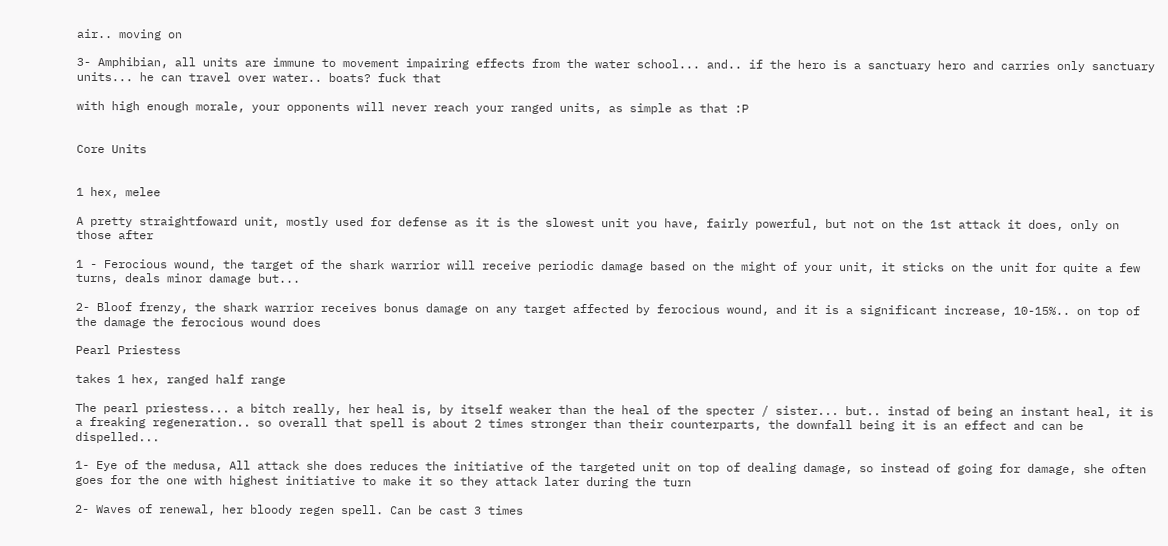air.. moving on

3- Amphibian, all units are immune to movement impairing effects from the water school... and.. if the hero is a sanctuary hero and carries only sanctuary units... he can travel over water.. boats? fuck that

with high enough morale, your opponents will never reach your ranged units, as simple as that :P


Core Units


1 hex, melee

A pretty straightfoward unit, mostly used for defense as it is the slowest unit you have, fairly powerful, but not on the 1st attack it does, only on those after

1 - Ferocious wound, the target of the shark warrior will receive periodic damage based on the might of your unit, it sticks on the unit for quite a few turns, deals minor damage but...

2- Bloof frenzy, the shark warrior receives bonus damage on any target affected by ferocious wound, and it is a significant increase, 10-15%.. on top of the damage the ferocious wound does

Pearl Priestess

takes 1 hex, ranged half range

The pearl priestess... a bitch really, her heal is, by itself weaker than the heal of the specter / sister... but.. instad of being an instant heal, it is a freaking regeneration.. so overall that spell is about 2 times stronger than their counterparts, the downfall being it is an effect and can be dispelled...

1- Eye of the medusa, All attack she does reduces the initiative of the targeted unit on top of dealing damage, so instead of going for damage, she often goes for the one with highest initiative to make it so they attack later during the turn

2- Waves of renewal, her bloody regen spell. Can be cast 3 times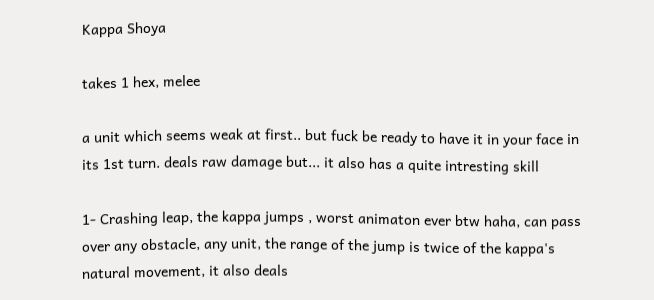Kappa Shoya

takes 1 hex, melee

a unit which seems weak at first.. but fuck be ready to have it in your face in its 1st turn. deals raw damage but... it also has a quite intresting skill

1- Crashing leap, the kappa jumps , worst animaton ever btw haha, can pass over any obstacle, any unit, the range of the jump is twice of the kappa's natural movement, it also deals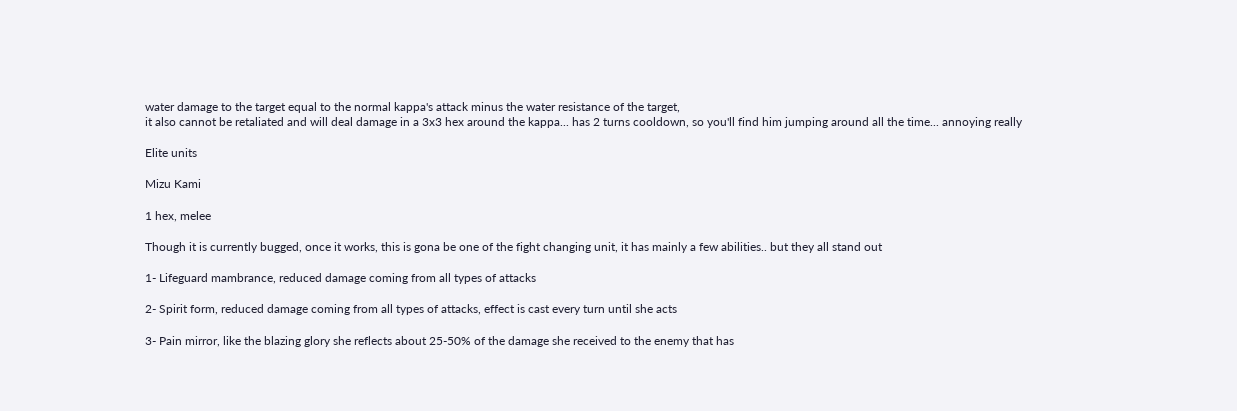water damage to the target equal to the normal kappa's attack minus the water resistance of the target,
it also cannot be retaliated and will deal damage in a 3x3 hex around the kappa... has 2 turns cooldown, so you'll find him jumping around all the time... annoying really

Elite units

Mizu Kami

1 hex, melee

Though it is currently bugged, once it works, this is gona be one of the fight changing unit, it has mainly a few abilities.. but they all stand out

1- Lifeguard mambrance, reduced damage coming from all types of attacks

2- Spirit form, reduced damage coming from all types of attacks, effect is cast every turn until she acts

3- Pain mirror, like the blazing glory she reflects about 25-50% of the damage she received to the enemy that has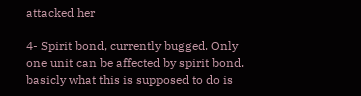attacked her

4- Spirit bond, currently bugged. Only one unit can be affected by spirit bond. basicly what this is supposed to do is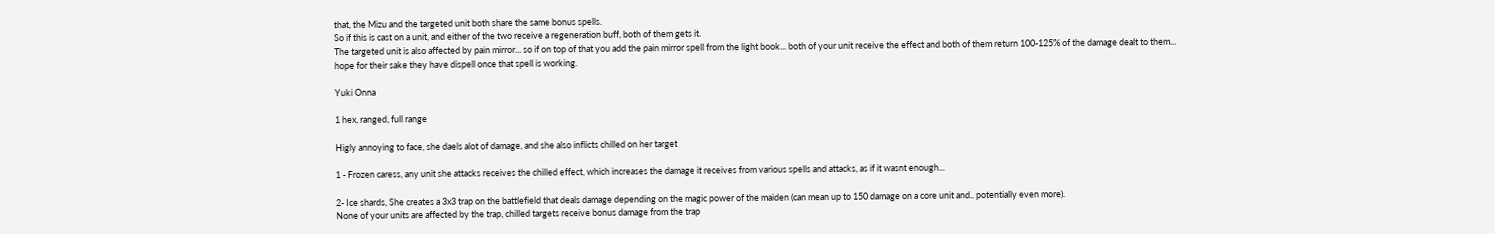that, the Mizu and the targeted unit both share the same bonus spells.
So if this is cast on a unit, and either of the two receive a regeneration buff, both of them gets it.
The targeted unit is also affected by pain mirror... so if on top of that you add the pain mirror spell from the light book... both of your unit receive the effect and both of them return 100-125% of the damage dealt to them... hope for their sake they have dispell once that spell is working.

Yuki Onna

1 hex, ranged, full range

Higly annoying to face, she daels alot of damage, and she also inflicts chilled on her target

1 - Frozen caress, any unit she attacks receives the chilled effect, which increases the damage it receives from various spells and attacks, as if it wasnt enough...

2- Ice shards, She creates a 3x3 trap on the battlefield that deals damage depending on the magic power of the maiden (can mean up to 150 damage on a core unit and.. potentially even more).
None of your units are affected by the trap, chilled targets receive bonus damage from the trap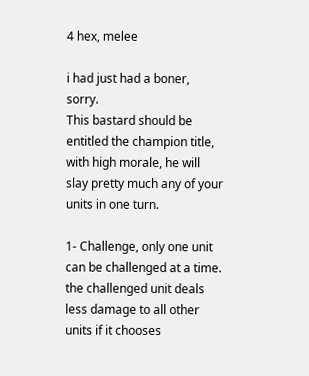4 hex, melee

i had just had a boner, sorry.
This bastard should be entitled the champion title, with high morale, he will slay pretty much any of your units in one turn.

1- Challenge, only one unit can be challenged at a time. the challenged unit deals less damage to all other units if it chooses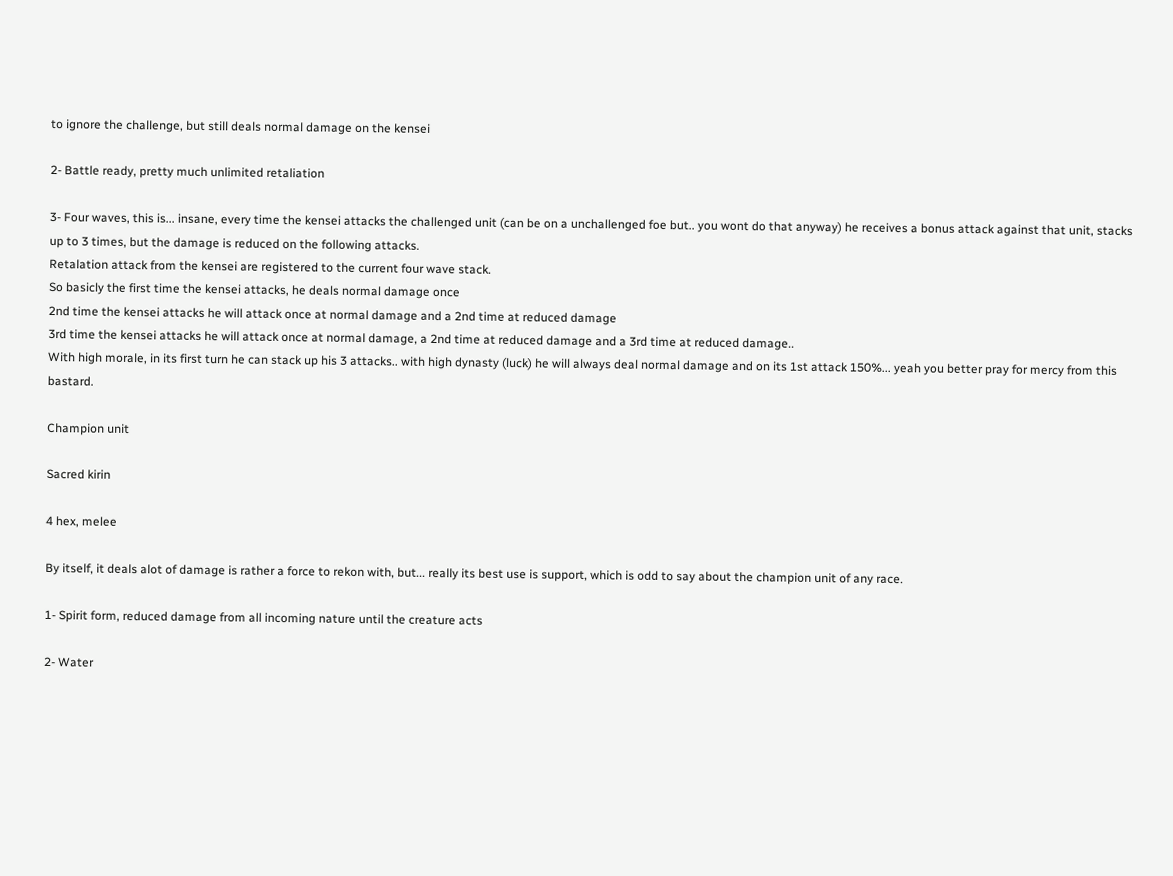to ignore the challenge, but still deals normal damage on the kensei

2- Battle ready, pretty much unlimited retaliation

3- Four waves, this is... insane, every time the kensei attacks the challenged unit (can be on a unchallenged foe but.. you wont do that anyway) he receives a bonus attack against that unit, stacks up to 3 times, but the damage is reduced on the following attacks.
Retalation attack from the kensei are registered to the current four wave stack.
So basicly the first time the kensei attacks, he deals normal damage once
2nd time the kensei attacks he will attack once at normal damage and a 2nd time at reduced damage
3rd time the kensei attacks he will attack once at normal damage, a 2nd time at reduced damage and a 3rd time at reduced damage..
With high morale, in its first turn he can stack up his 3 attacks.. with high dynasty (luck) he will always deal normal damage and on its 1st attack 150%... yeah you better pray for mercy from this bastard.

Champion unit

Sacred kirin

4 hex, melee

By itself, it deals alot of damage is rather a force to rekon with, but... really its best use is support, which is odd to say about the champion unit of any race.

1- Spirit form, reduced damage from all incoming nature until the creature acts

2- Water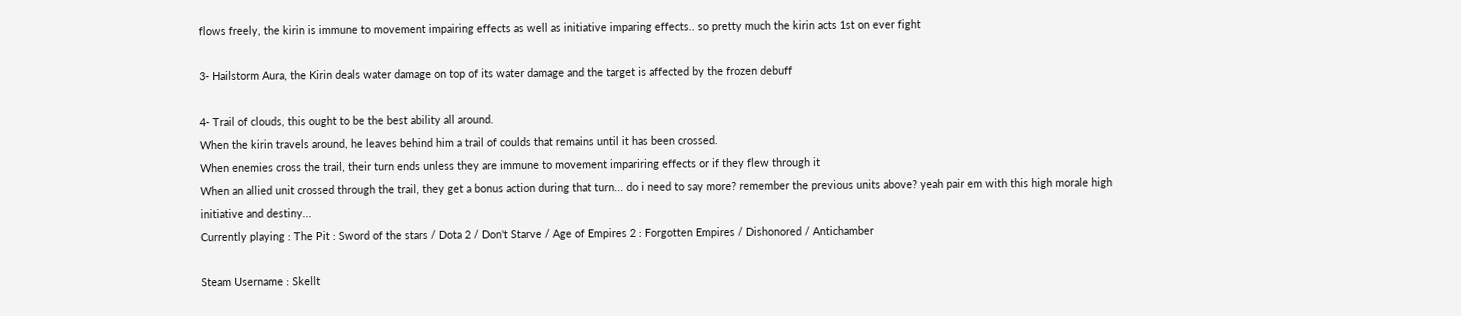flows freely, the kirin is immune to movement impairing effects as well as initiative imparing effects.. so pretty much the kirin acts 1st on ever fight

3- Hailstorm Aura, the Kirin deals water damage on top of its water damage and the target is affected by the frozen debuff

4- Trail of clouds, this ought to be the best ability all around.
When the kirin travels around, he leaves behind him a trail of coulds that remains until it has been crossed.
When enemies cross the trail, their turn ends unless they are immune to movement impariring effects or if they flew through it
When an allied unit crossed through the trail, they get a bonus action during that turn... do i need to say more? remember the previous units above? yeah pair em with this high morale high initiative and destiny...
Currently playing : The Pit : Sword of the stars / Dota 2 / Don't Starve / Age of Empires 2 : Forgotten Empires / Dishonored / Antichamber

Steam Username : Skellt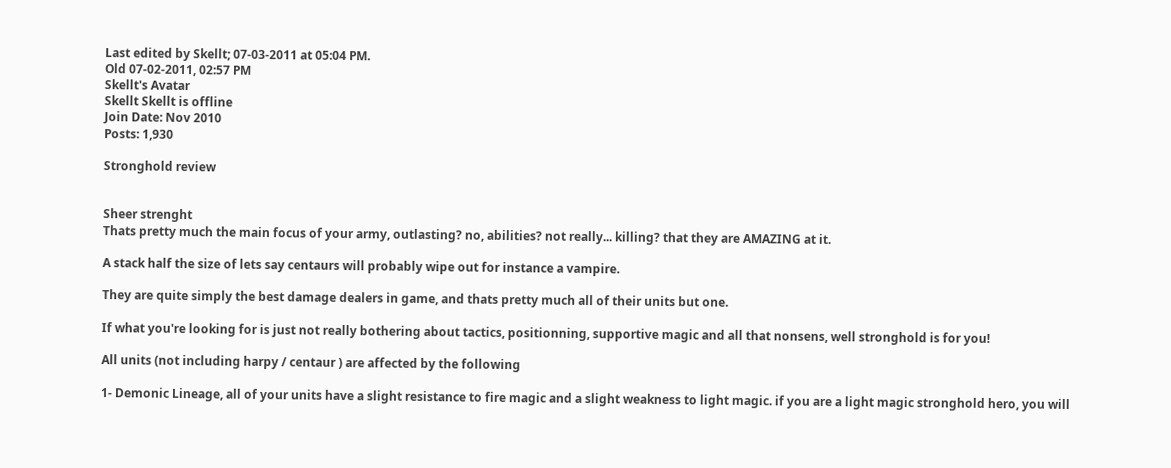Last edited by Skellt; 07-03-2011 at 05:04 PM.
Old 07-02-2011, 02:57 PM
Skellt's Avatar
Skellt Skellt is offline
Join Date: Nov 2010
Posts: 1,930

Stronghold review


Sheer strenght
Thats pretty much the main focus of your army, outlasting? no, abilities? not really... killing? that they are AMAZING at it.

A stack half the size of lets say centaurs will probably wipe out for instance a vampire.

They are quite simply the best damage dealers in game, and thats pretty much all of their units but one.

If what you're looking for is just not really bothering about tactics, positionning, supportive magic and all that nonsens, well stronghold is for you!

All units (not including harpy / centaur ) are affected by the following

1- Demonic Lineage, all of your units have a slight resistance to fire magic and a slight weakness to light magic. if you are a light magic stronghold hero, you will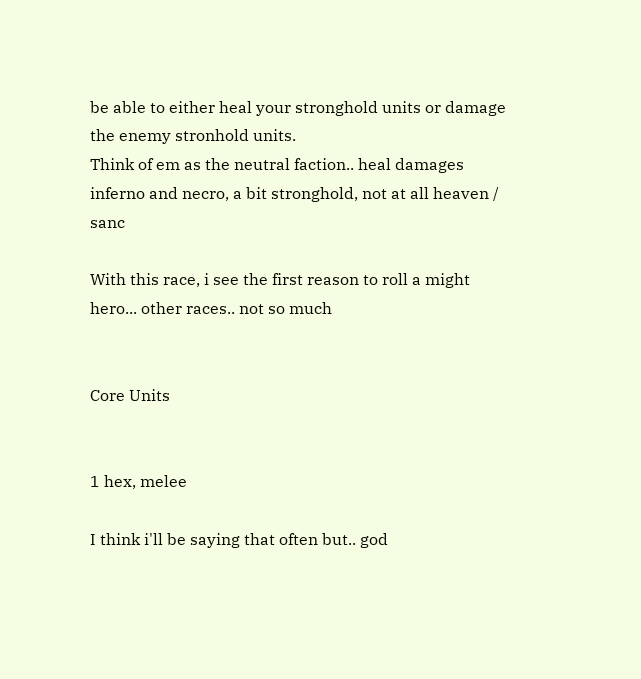be able to either heal your stronghold units or damage the enemy stronhold units.
Think of em as the neutral faction.. heal damages inferno and necro, a bit stronghold, not at all heaven / sanc

With this race, i see the first reason to roll a might hero... other races.. not so much


Core Units


1 hex, melee

I think i'll be saying that often but.. god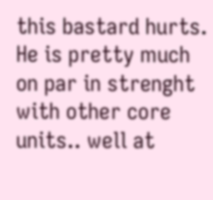this bastard hurts. He is pretty much on par in strenght with other core units.. well at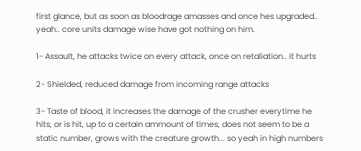first glance, but as soon as bloodrage amasses and once hes upgraded.. yeah.. core units damage wise have got nothing on him.

1- Assault, he attacks twice on every attack, once on retaliation.. it hurts

2- Shielded, reduced damage from incoming range attacks

3- Taste of blood, it increases the damage of the crusher everytime he hits, or is hit, up to a certain ammount of times, does not seem to be a static number, grows with the creature growth... so yeah in high numbers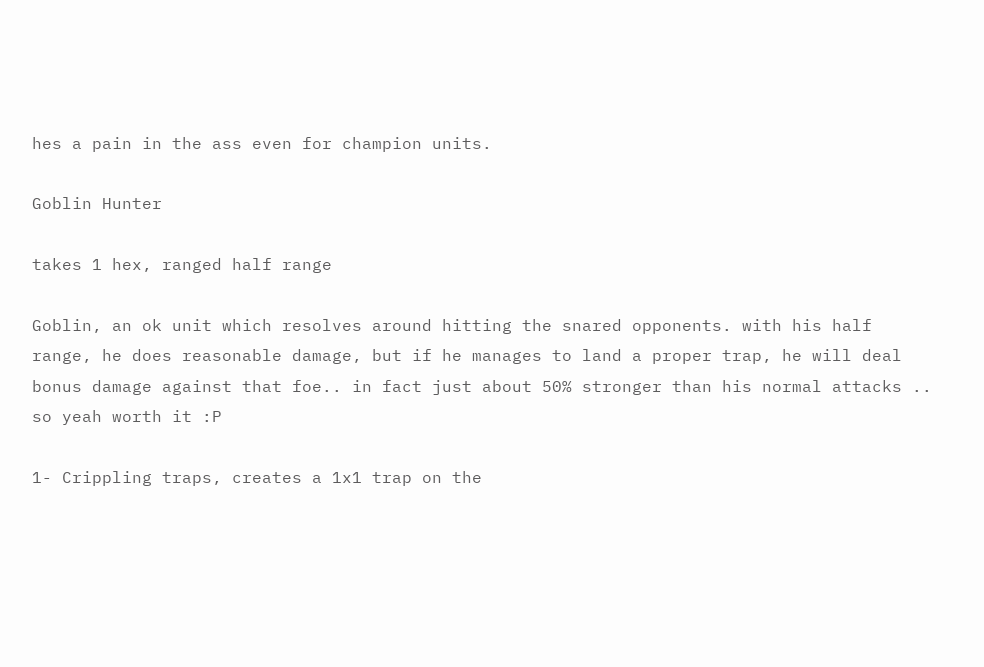hes a pain in the ass even for champion units.

Goblin Hunter

takes 1 hex, ranged half range

Goblin, an ok unit which resolves around hitting the snared opponents. with his half range, he does reasonable damage, but if he manages to land a proper trap, he will deal bonus damage against that foe.. in fact just about 50% stronger than his normal attacks .. so yeah worth it :P

1- Crippling traps, creates a 1x1 trap on the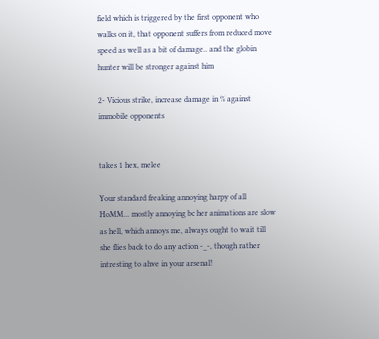field which is triggered by the first opponent who walks on it, that opponent suffers from reduced move speed as well as a bit of damage.. and the globin hunter will be stronger against him

2- Vicious strike, increase damage in % against immobile opponents


takes 1 hex, melee

Your standard freaking annoying harpy of all HoMM... mostly annoying bc her animations are slow as hell, which annoys me, always ought to wait till she flies back to do any action -_-, though rather intresting to ahve in your arsenal!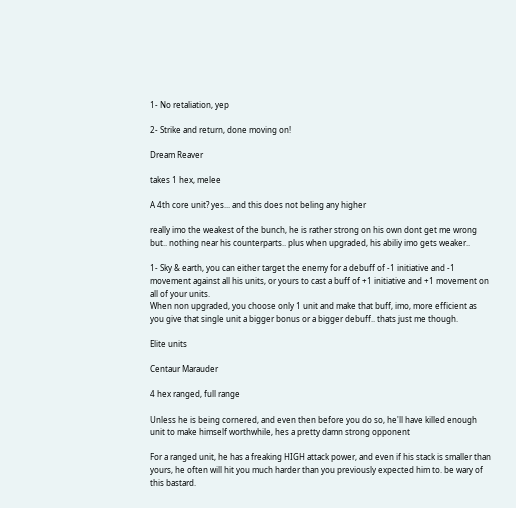1- No retaliation, yep

2- Strike and return, done moving on!

Dream Reaver

takes 1 hex, melee

A 4th core unit? yes... and this does not beling any higher

really imo the weakest of the bunch, he is rather strong on his own dont get me wrong but.. nothing near his counterparts.. plus when upgraded, his abiliy imo gets weaker..

1- Sky & earth, you can either target the enemy for a debuff of -1 initiative and -1 movement against all his units, or yours to cast a buff of +1 initiative and +1 movement on all of your units.
When non upgraded, you choose only 1 unit and make that buff, imo, more efficient as you give that single unit a bigger bonus or a bigger debuff.. thats just me though.

Elite units

Centaur Marauder

4 hex ranged, full range

Unless he is being cornered, and even then before you do so, he'll have killed enough unit to make himself worthwhile, hes a pretty damn strong opponent

For a ranged unit, he has a freaking HIGH attack power, and even if his stack is smaller than yours, he often will hit you much harder than you previously expected him to. be wary of this bastard.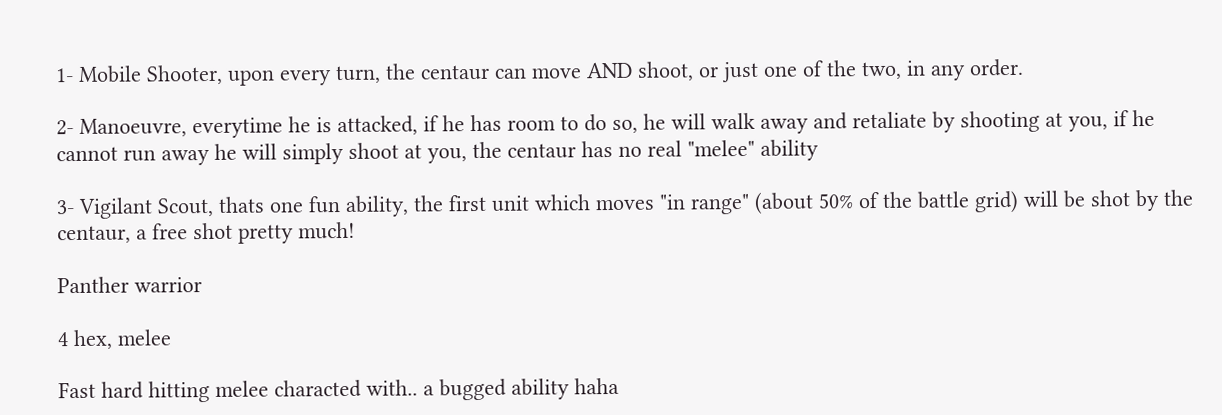1- Mobile Shooter, upon every turn, the centaur can move AND shoot, or just one of the two, in any order.

2- Manoeuvre, everytime he is attacked, if he has room to do so, he will walk away and retaliate by shooting at you, if he cannot run away he will simply shoot at you, the centaur has no real "melee" ability

3- Vigilant Scout, thats one fun ability, the first unit which moves "in range" (about 50% of the battle grid) will be shot by the centaur, a free shot pretty much!

Panther warrior

4 hex, melee

Fast hard hitting melee characted with.. a bugged ability haha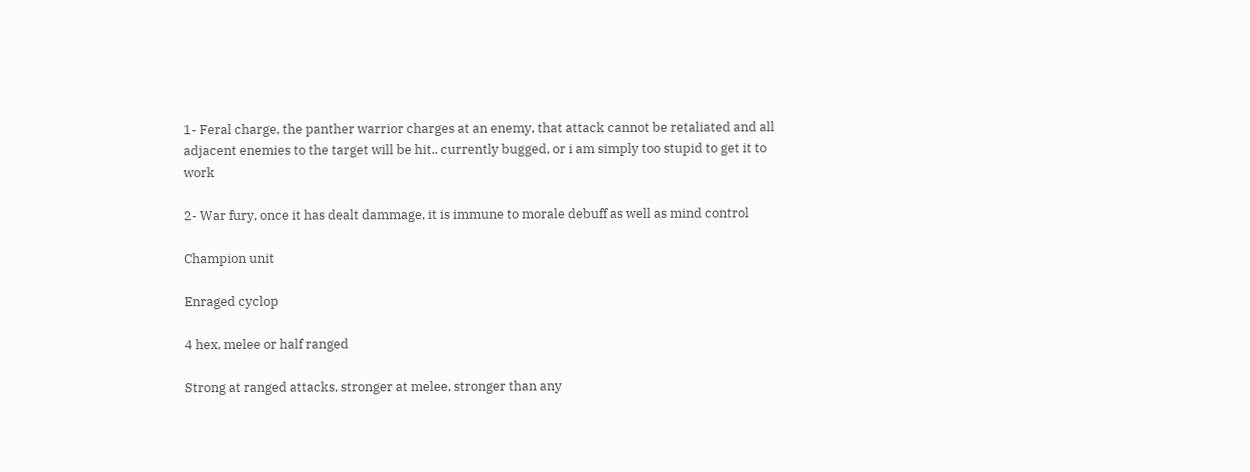1- Feral charge, the panther warrior charges at an enemy, that attack cannot be retaliated and all adjacent enemies to the target will be hit.. currently bugged, or i am simply too stupid to get it to work

2- War fury, once it has dealt dammage, it is immune to morale debuff as well as mind control

Champion unit

Enraged cyclop

4 hex, melee or half ranged

Strong at ranged attacks, stronger at melee, stronger than any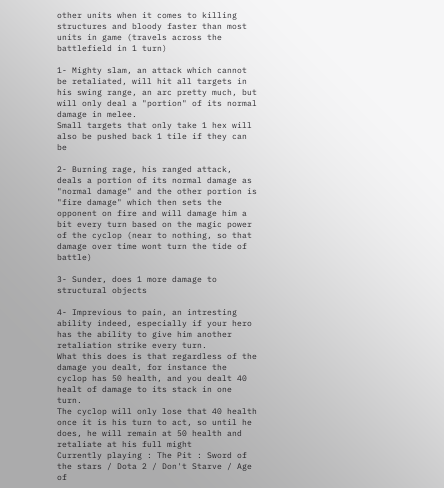other units when it comes to killing structures and bloody faster than most units in game (travels across the battlefield in 1 turn)

1- Mighty slam, an attack which cannot be retaliated, will hit all targets in his swing range, an arc pretty much, but will only deal a "portion" of its normal damage in melee.
Small targets that only take 1 hex will also be pushed back 1 tile if they can be

2- Burning rage, his ranged attack, deals a portion of its normal damage as "normal damage" and the other portion is "fire damage" which then sets the opponent on fire and will damage him a bit every turn based on the magic power of the cyclop (near to nothing, so that damage over time wont turn the tide of battle)

3- Sunder, does 1 more damage to structural objects

4- Imprevious to pain, an intresting ability indeed, especially if your hero has the ability to give him another retaliation strike every turn.
What this does is that regardless of the damage you dealt, for instance the cyclop has 50 health, and you dealt 40 healt of damage to its stack in one turn.
The cyclop will only lose that 40 health once it is his turn to act, so until he does, he will remain at 50 health and retaliate at his full might
Currently playing : The Pit : Sword of the stars / Dota 2 / Don't Starve / Age of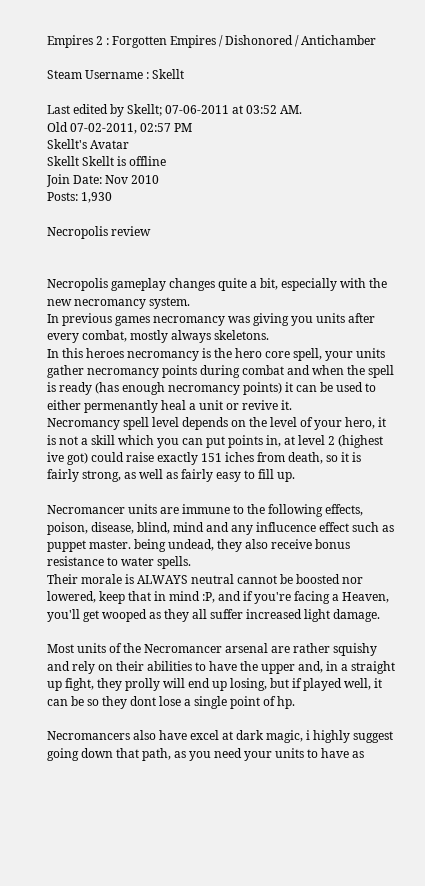Empires 2 : Forgotten Empires / Dishonored / Antichamber

Steam Username : Skellt

Last edited by Skellt; 07-06-2011 at 03:52 AM.
Old 07-02-2011, 02:57 PM
Skellt's Avatar
Skellt Skellt is offline
Join Date: Nov 2010
Posts: 1,930

Necropolis review


Necropolis gameplay changes quite a bit, especially with the new necromancy system.
In previous games necromancy was giving you units after every combat, mostly always skeletons.
In this heroes necromancy is the hero core spell, your units gather necromancy points during combat and when the spell is ready (has enough necromancy points) it can be used to either permenantly heal a unit or revive it.
Necromancy spell level depends on the level of your hero, it is not a skill which you can put points in, at level 2 (highest ive got) could raise exactly 151 iches from death, so it is fairly strong, as well as fairly easy to fill up.

Necromancer units are immune to the following effects, poison, disease, blind, mind and any influcence effect such as puppet master. being undead, they also receive bonus resistance to water spells.
Their morale is ALWAYS neutral cannot be boosted nor lowered, keep that in mind :P, and if you're facing a Heaven, you'll get wooped as they all suffer increased light damage.

Most units of the Necromancer arsenal are rather squishy and rely on their abilities to have the upper and, in a straight up fight, they prolly will end up losing, but if played well, it can be so they dont lose a single point of hp.

Necromancers also have excel at dark magic, i highly suggest going down that path, as you need your units to have as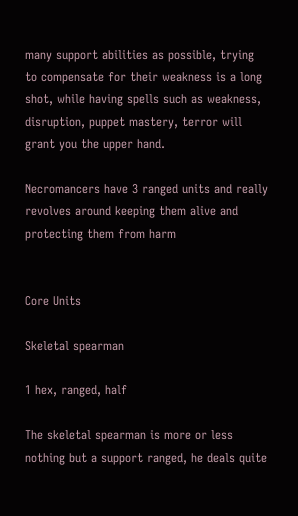many support abilities as possible, trying to compensate for their weakness is a long shot, while having spells such as weakness, disruption, puppet mastery, terror will grant you the upper hand.

Necromancers have 3 ranged units and really revolves around keeping them alive and protecting them from harm


Core Units

Skeletal spearman

1 hex, ranged, half

The skeletal spearman is more or less nothing but a support ranged, he deals quite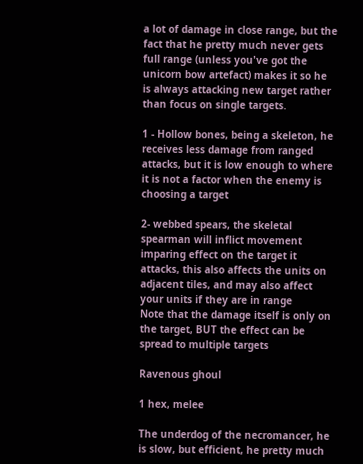a lot of damage in close range, but the fact that he pretty much never gets full range (unless you've got the unicorn bow artefact) makes it so he is always attacking new target rather than focus on single targets.

1 - Hollow bones, being a skeleton, he receives less damage from ranged attacks, but it is low enough to where it is not a factor when the enemy is choosing a target

2- webbed spears, the skeletal spearman will inflict movement imparing effect on the target it attacks, this also affects the units on adjacent tiles, and may also affect your units if they are in range
Note that the damage itself is only on the target, BUT the effect can be spread to multiple targets

Ravenous ghoul

1 hex, melee

The underdog of the necromancer, he is slow, but efficient, he pretty much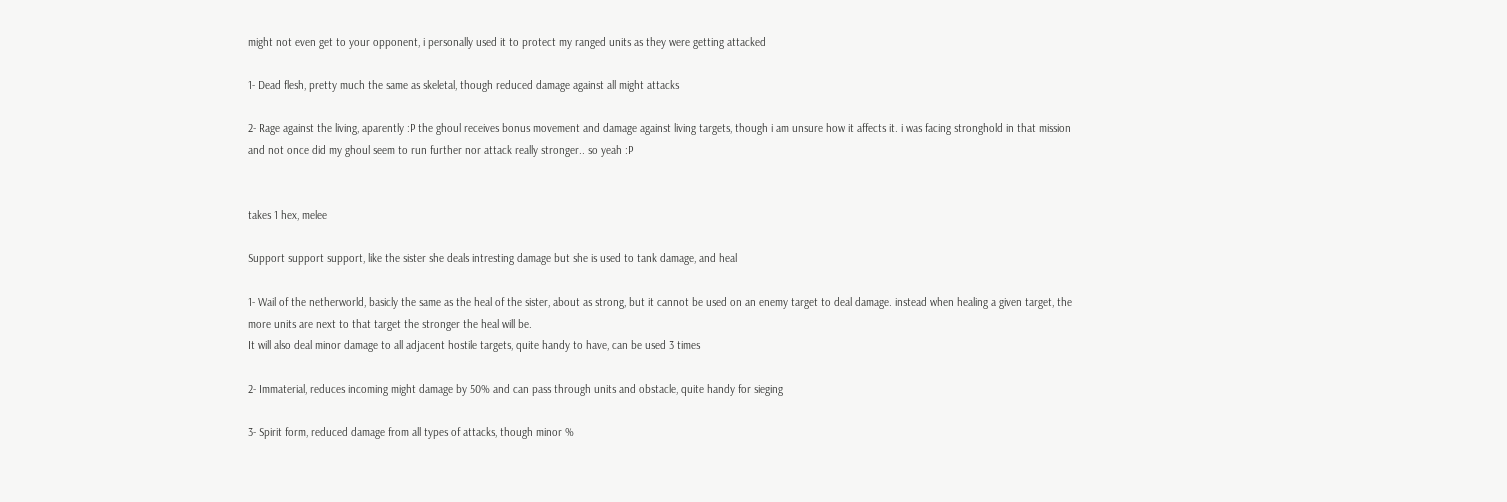might not even get to your opponent, i personally used it to protect my ranged units as they were getting attacked

1- Dead flesh, pretty much the same as skeletal, though reduced damage against all might attacks

2- Rage against the living, aparently :P the ghoul receives bonus movement and damage against living targets, though i am unsure how it affects it. i was facing stronghold in that mission and not once did my ghoul seem to run further nor attack really stronger.. so yeah :P


takes 1 hex, melee

Support support support, like the sister she deals intresting damage but she is used to tank damage, and heal

1- Wail of the netherworld, basicly the same as the heal of the sister, about as strong, but it cannot be used on an enemy target to deal damage. instead when healing a given target, the more units are next to that target the stronger the heal will be.
It will also deal minor damage to all adjacent hostile targets, quite handy to have, can be used 3 times

2- Immaterial, reduces incoming might damage by 50% and can pass through units and obstacle, quite handy for sieging

3- Spirit form, reduced damage from all types of attacks, though minor %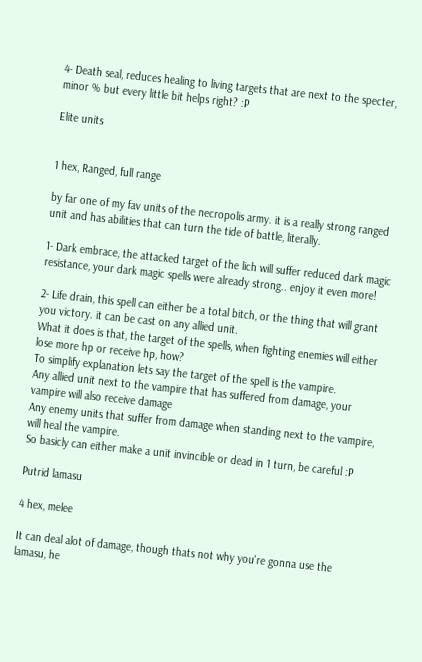4- Death seal, reduces healing to living targets that are next to the specter, minor % but every little bit helps right? :P

Elite units


1 hex, Ranged, full range

by far one of my fav units of the necropolis army. it is a really strong ranged unit and has abilities that can turn the tide of battle, literally.

1- Dark embrace, the attacked target of the lich will suffer reduced dark magic resistance, your dark magic spells were already strong.. enjoy it even more!

2- Life drain, this spell can either be a total bitch, or the thing that will grant you victory. it can be cast on any allied unit.
What it does is that, the target of the spells, when fighting enemies will either lose more hp or receive hp, how?
To simplify explanation lets say the target of the spell is the vampire.
Any allied unit next to the vampire that has suffered from damage, your vampire will also receive damage
Any enemy units that suffer from damage when standing next to the vampire, will heal the vampire.
So basicly can either make a unit invincible or dead in 1 turn, be careful :P

Putrid lamasu

4 hex, melee

It can deal alot of damage, though thats not why you're gonna use the lamasu, he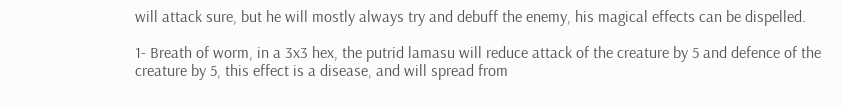will attack sure, but he will mostly always try and debuff the enemy, his magical effects can be dispelled.

1- Breath of worm, in a 3x3 hex, the putrid lamasu will reduce attack of the creature by 5 and defence of the creature by 5, this effect is a disease, and will spread from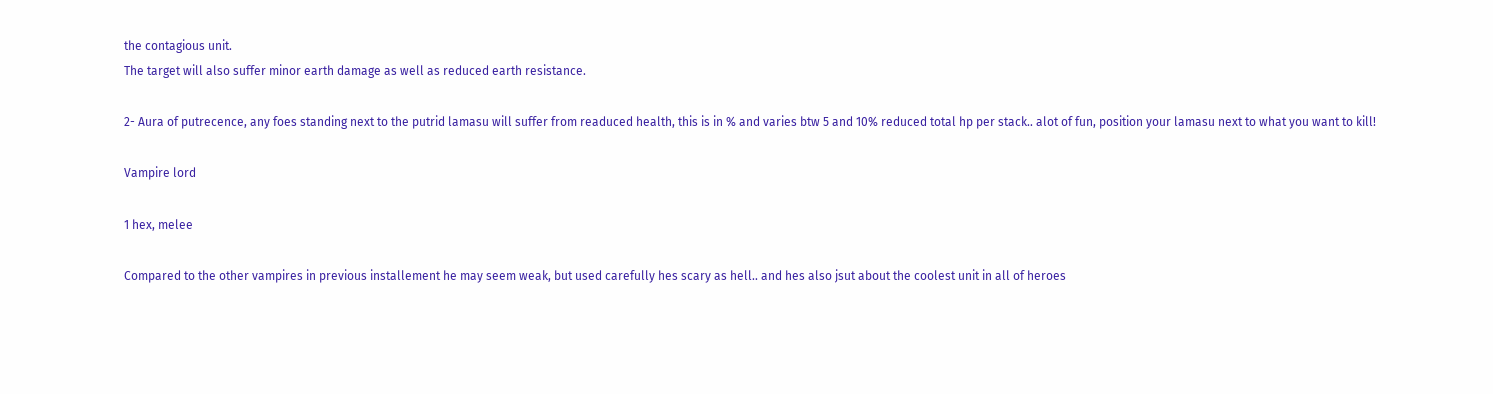the contagious unit.
The target will also suffer minor earth damage as well as reduced earth resistance.

2- Aura of putrecence, any foes standing next to the putrid lamasu will suffer from readuced health, this is in % and varies btw 5 and 10% reduced total hp per stack.. alot of fun, position your lamasu next to what you want to kill!

Vampire lord

1 hex, melee

Compared to the other vampires in previous installement he may seem weak, but used carefully hes scary as hell.. and hes also jsut about the coolest unit in all of heroes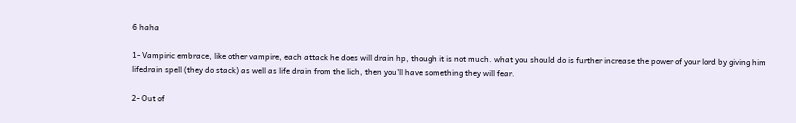6 haha

1- Vampiric embrace, like other vampire, each attack he does will drain hp, though it is not much. what you should do is further increase the power of your lord by giving him lifedrain spell (they do stack) as well as life drain from the lich, then you'll have something they will fear.

2- Out of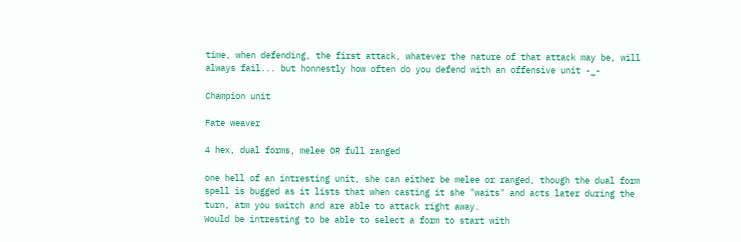time, when defending, the first attack, whatever the nature of that attack may be, will always fail... but honnestly how often do you defend with an offensive unit -_-

Champion unit

Fate weaver

4 hex, dual forms, melee OR full ranged

one hell of an intresting unit, she can either be melee or ranged, though the dual form spell is bugged as it lists that when casting it she "waits" and acts later during the turn, atm you switch and are able to attack right away.
Would be intresting to be able to select a form to start with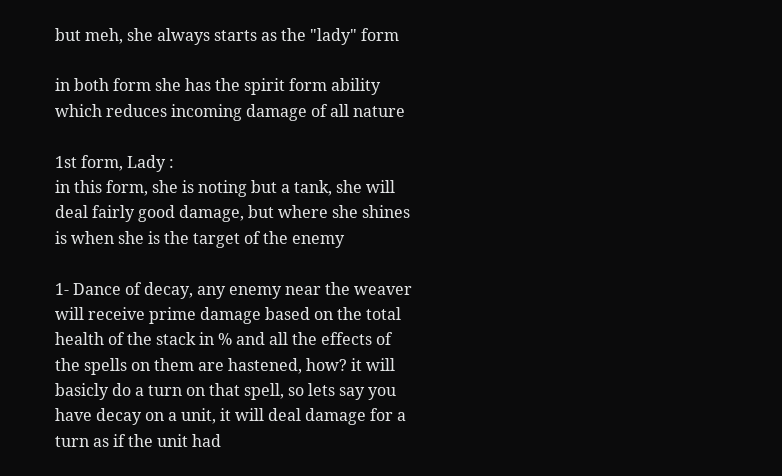but meh, she always starts as the "lady" form

in both form she has the spirit form ability which reduces incoming damage of all nature

1st form, Lady :
in this form, she is noting but a tank, she will deal fairly good damage, but where she shines is when she is the target of the enemy

1- Dance of decay, any enemy near the weaver will receive prime damage based on the total health of the stack in % and all the effects of the spells on them are hastened, how? it will basicly do a turn on that spell, so lets say you have decay on a unit, it will deal damage for a turn as if the unit had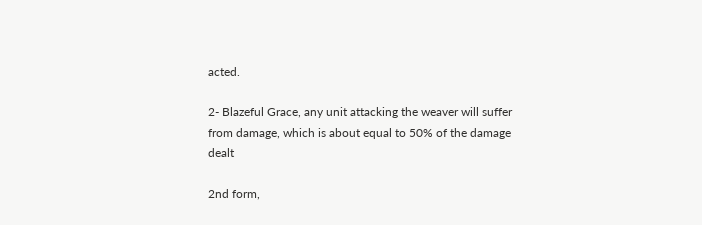acted.

2- Blazeful Grace, any unit attacking the weaver will suffer from damage, which is about equal to 50% of the damage dealt

2nd form,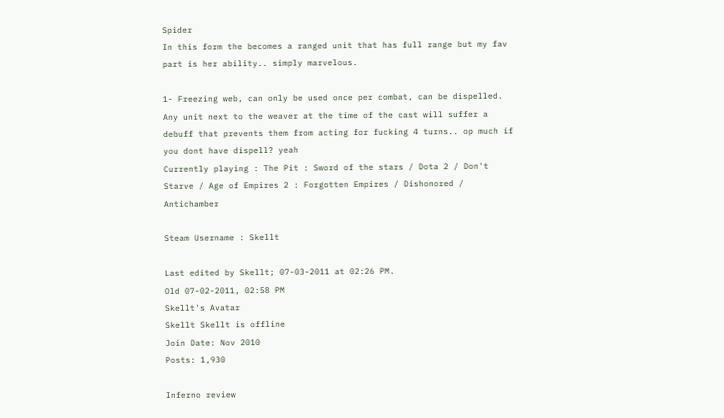Spider
In this form the becomes a ranged unit that has full range but my fav part is her ability.. simply marvelous.

1- Freezing web, can only be used once per combat, can be dispelled.
Any unit next to the weaver at the time of the cast will suffer a debuff that prevents them from acting for fucking 4 turns.. op much if you dont have dispell? yeah
Currently playing : The Pit : Sword of the stars / Dota 2 / Don't Starve / Age of Empires 2 : Forgotten Empires / Dishonored / Antichamber

Steam Username : Skellt

Last edited by Skellt; 07-03-2011 at 02:26 PM.
Old 07-02-2011, 02:58 PM
Skellt's Avatar
Skellt Skellt is offline
Join Date: Nov 2010
Posts: 1,930

Inferno review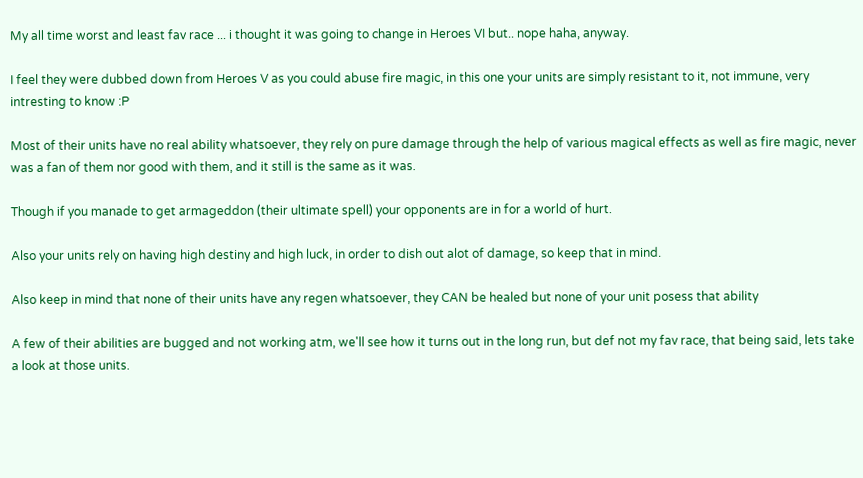My all time worst and least fav race ... i thought it was going to change in Heroes VI but.. nope haha, anyway.

I feel they were dubbed down from Heroes V as you could abuse fire magic, in this one your units are simply resistant to it, not immune, very intresting to know :P

Most of their units have no real ability whatsoever, they rely on pure damage through the help of various magical effects as well as fire magic, never was a fan of them nor good with them, and it still is the same as it was.

Though if you manade to get armageddon (their ultimate spell) your opponents are in for a world of hurt.

Also your units rely on having high destiny and high luck, in order to dish out alot of damage, so keep that in mind.

Also keep in mind that none of their units have any regen whatsoever, they CAN be healed but none of your unit posess that ability

A few of their abilities are bugged and not working atm, we'll see how it turns out in the long run, but def not my fav race, that being said, lets take a look at those units.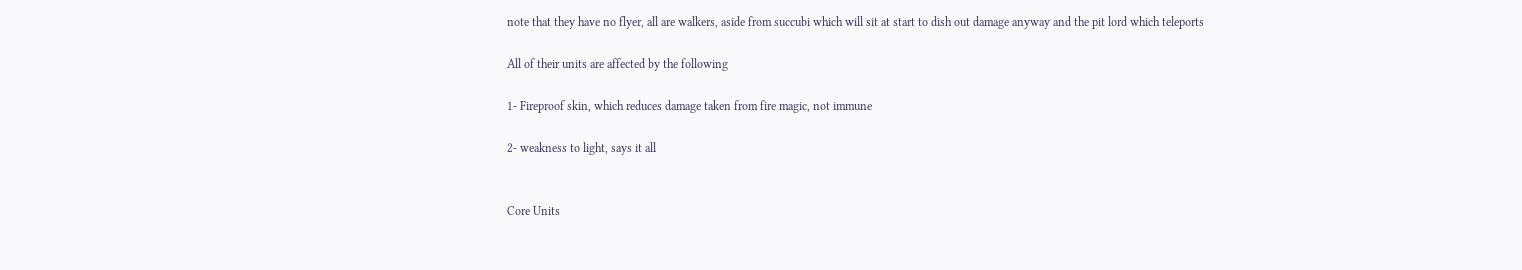note that they have no flyer, all are walkers, aside from succubi which will sit at start to dish out damage anyway and the pit lord which teleports

All of their units are affected by the following

1- Fireproof skin, which reduces damage taken from fire magic, not immune

2- weakness to light, says it all


Core Units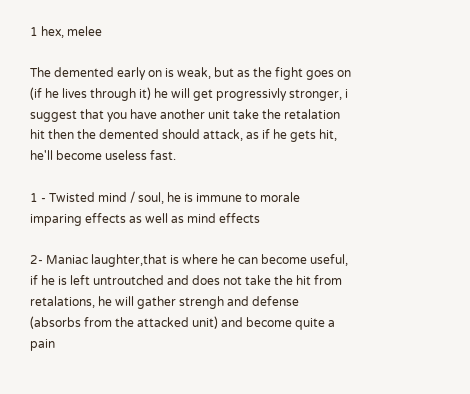1 hex, melee

The demented early on is weak, but as the fight goes on (if he lives through it) he will get progressivly stronger, i suggest that you have another unit take the retalation hit then the demented should attack, as if he gets hit, he'll become useless fast.

1 - Twisted mind / soul, he is immune to morale imparing effects as well as mind effects

2- Maniac laughter,that is where he can become useful, if he is left untroutched and does not take the hit from retalations, he will gather strengh and defense (absorbs from the attacked unit) and become quite a pain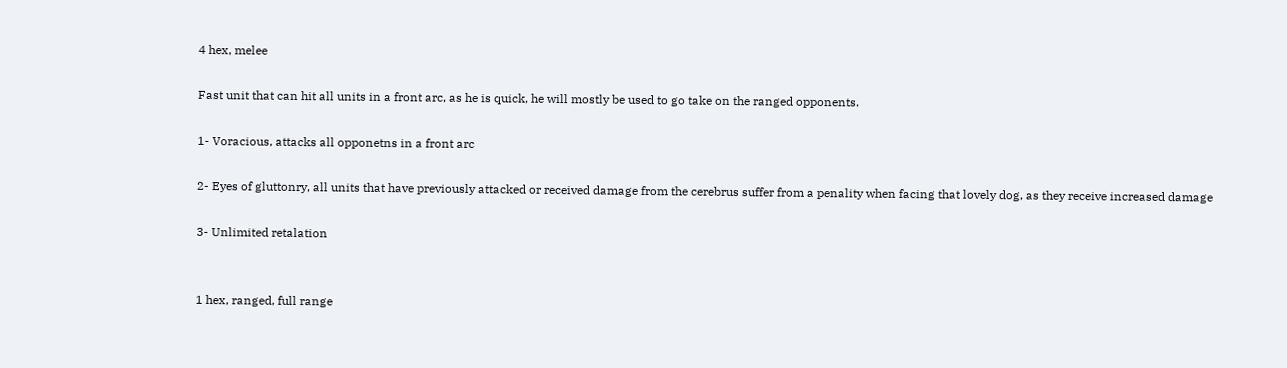4 hex, melee

Fast unit that can hit all units in a front arc, as he is quick, he will mostly be used to go take on the ranged opponents.

1- Voracious, attacks all opponetns in a front arc

2- Eyes of gluttonry, all units that have previously attacked or received damage from the cerebrus suffer from a penality when facing that lovely dog, as they receive increased damage

3- Unlimited retalation


1 hex, ranged, full range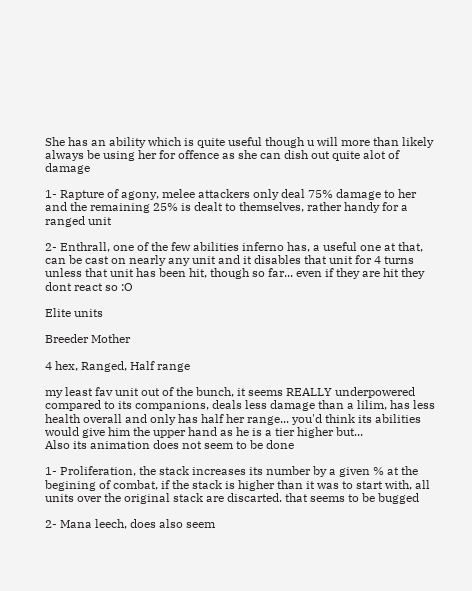She has an ability which is quite useful though u will more than likely always be using her for offence as she can dish out quite alot of damage

1- Rapture of agony, melee attackers only deal 75% damage to her and the remaining 25% is dealt to themselves, rather handy for a ranged unit

2- Enthrall, one of the few abilities inferno has, a useful one at that, can be cast on nearly any unit and it disables that unit for 4 turns unless that unit has been hit, though so far... even if they are hit they dont react so :O

Elite units

Breeder Mother

4 hex, Ranged, Half range

my least fav unit out of the bunch, it seems REALLY underpowered compared to its companions, deals less damage than a lilim, has less health overall and only has half her range... you'd think its abilities would give him the upper hand as he is a tier higher but...
Also its animation does not seem to be done

1- Proliferation, the stack increases its number by a given % at the begining of combat, if the stack is higher than it was to start with, all units over the original stack are discarted. that seems to be bugged

2- Mana leech, does also seem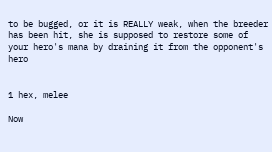to be bugged, or it is REALLY weak, when the breeder has been hit, she is supposed to restore some of your hero's mana by draining it from the opponent's hero


1 hex, melee

Now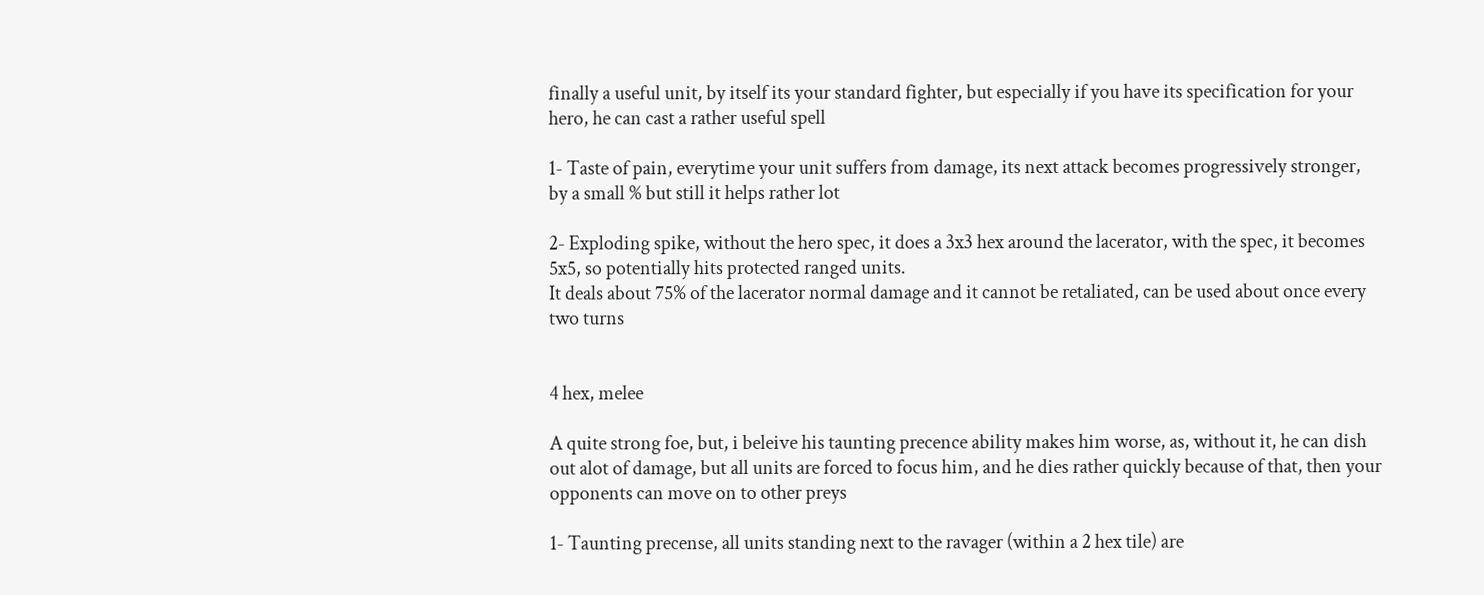finally a useful unit, by itself its your standard fighter, but especially if you have its specification for your hero, he can cast a rather useful spell

1- Taste of pain, everytime your unit suffers from damage, its next attack becomes progressively stronger, by a small % but still it helps rather lot

2- Exploding spike, without the hero spec, it does a 3x3 hex around the lacerator, with the spec, it becomes 5x5, so potentially hits protected ranged units.
It deals about 75% of the lacerator normal damage and it cannot be retaliated, can be used about once every two turns


4 hex, melee

A quite strong foe, but, i beleive his taunting precence ability makes him worse, as, without it, he can dish out alot of damage, but all units are forced to focus him, and he dies rather quickly because of that, then your opponents can move on to other preys

1- Taunting precense, all units standing next to the ravager (within a 2 hex tile) are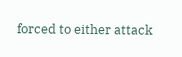forced to either attack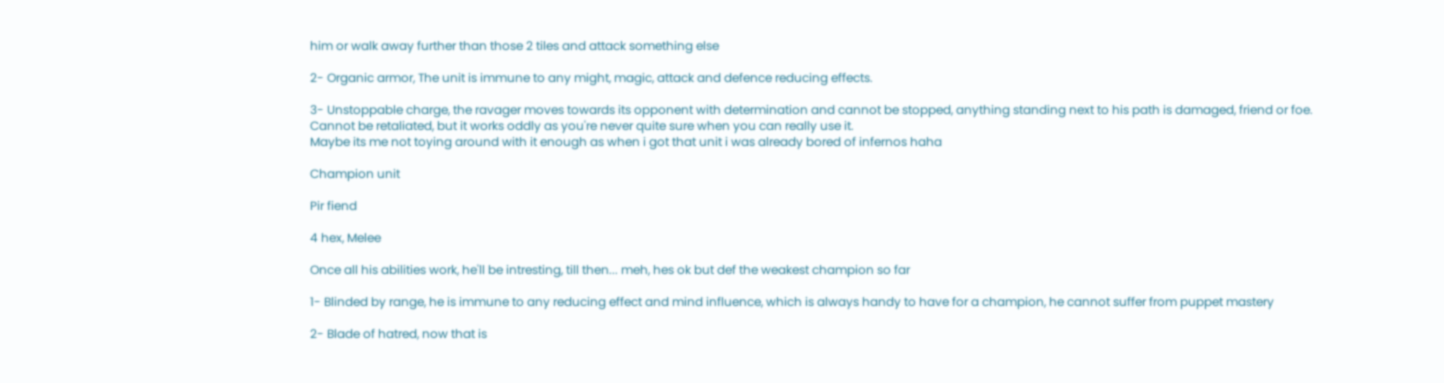him or walk away further than those 2 tiles and attack something else

2- Organic armor, The unit is immune to any might, magic, attack and defence reducing effects.

3- Unstoppable charge, the ravager moves towards its opponent with determination and cannot be stopped, anything standing next to his path is damaged, friend or foe.
Cannot be retaliated, but it works oddly as you're never quite sure when you can really use it.
Maybe its me not toying around with it enough as when i got that unit i was already bored of infernos haha

Champion unit

Pir fiend

4 hex, Melee

Once all his abilities work, he'll be intresting, till then... meh, hes ok but def the weakest champion so far

1- Blinded by range, he is immune to any reducing effect and mind influence, which is always handy to have for a champion, he cannot suffer from puppet mastery

2- Blade of hatred, now that is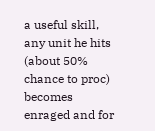a useful skill, any unit he hits (about 50% chance to proc) becomes enraged and for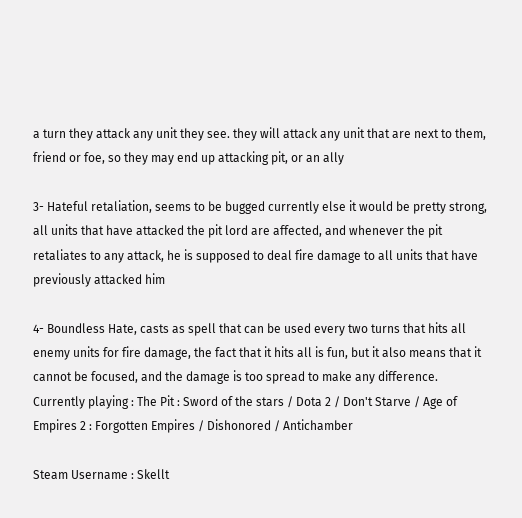a turn they attack any unit they see. they will attack any unit that are next to them, friend or foe, so they may end up attacking pit, or an ally

3- Hateful retaliation, seems to be bugged currently else it would be pretty strong, all units that have attacked the pit lord are affected, and whenever the pit retaliates to any attack, he is supposed to deal fire damage to all units that have previously attacked him

4- Boundless Hate, casts as spell that can be used every two turns that hits all enemy units for fire damage, the fact that it hits all is fun, but it also means that it cannot be focused, and the damage is too spread to make any difference.
Currently playing : The Pit : Sword of the stars / Dota 2 / Don't Starve / Age of Empires 2 : Forgotten Empires / Dishonored / Antichamber

Steam Username : Skellt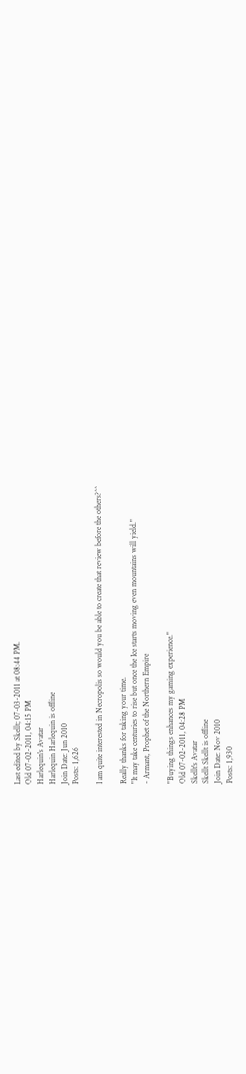Last edited by Skellt; 07-03-2011 at 08:44 PM.
Old 07-02-2011, 04:15 PM
Harlequin's Avatar
Harlequin Harlequin is offline
Join Date: Jun 2010
Posts: 1,626

I am quite interested in Necropolis so would you be able to create that review before the others?^^

Really thanks for taking your time.
"It may take centuries to rise but once the Ice starts moving even mountains will yield."
- Armant, Prophet of the Northern Empire

"Buying things enhances my gaming experience."
Old 07-02-2011, 04:28 PM
Skellt's Avatar
Skellt Skellt is offline
Join Date: Nov 2010
Posts: 1,930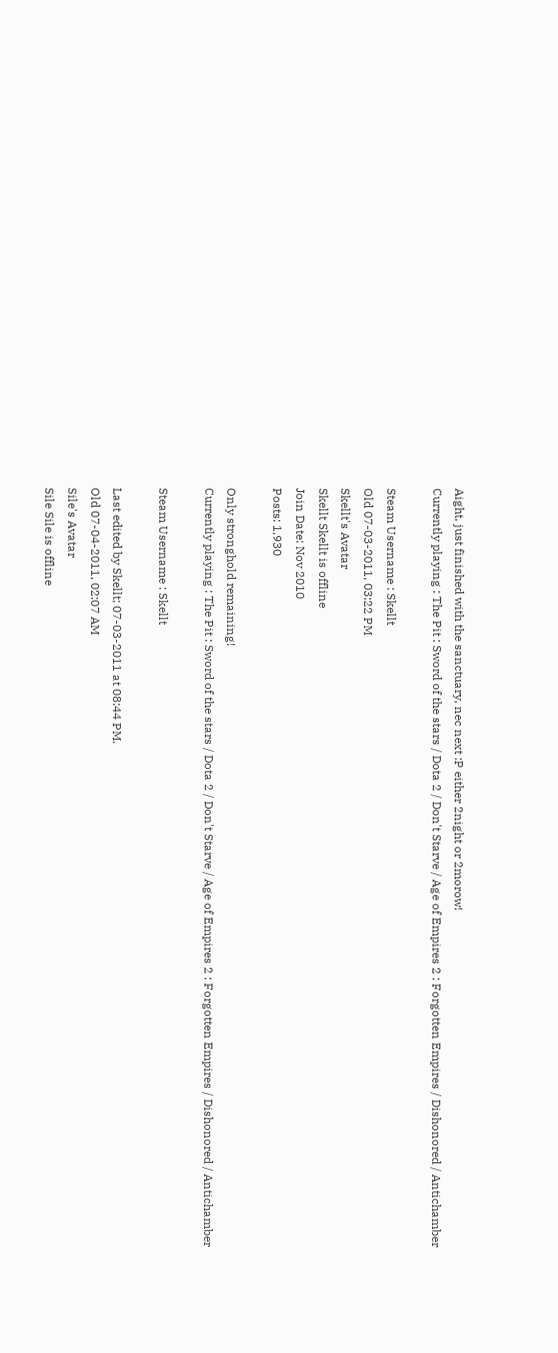Aight, just finished with the sanctuary, nec next :P either 2night or 2morow!
Currently playing : The Pit : Sword of the stars / Dota 2 / Don't Starve / Age of Empires 2 : Forgotten Empires / Dishonored / Antichamber

Steam Username : Skellt
Old 07-03-2011, 03:22 PM
Skellt's Avatar
Skellt Skellt is offline
Join Date: Nov 2010
Posts: 1,930

Only stronghold remaining!
Currently playing : The Pit : Sword of the stars / Dota 2 / Don't Starve / Age of Empires 2 : Forgotten Empires / Dishonored / Antichamber

Steam Username : Skellt

Last edited by Skellt; 07-03-2011 at 08:44 PM.
Old 07-04-2011, 02:07 AM
Sile's Avatar
Sile Sile is offline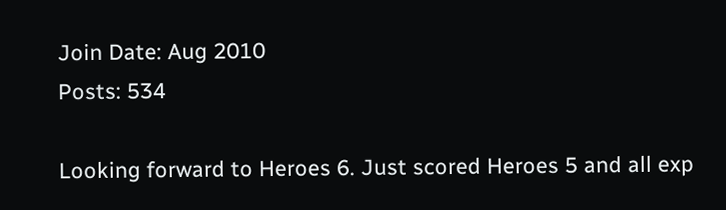Join Date: Aug 2010
Posts: 534

Looking forward to Heroes 6. Just scored Heroes 5 and all exp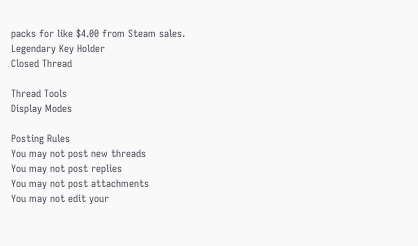packs for like $4.00 from Steam sales.
Legendary Key Holder
Closed Thread

Thread Tools
Display Modes

Posting Rules
You may not post new threads
You may not post replies
You may not post attachments
You may not edit your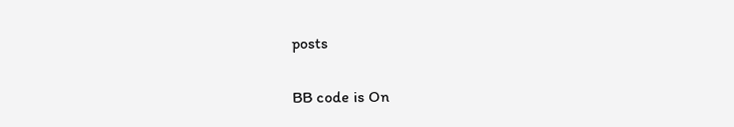posts

BB code is On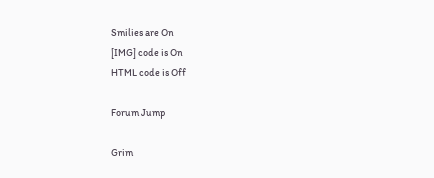Smilies are On
[IMG] code is On
HTML code is Off

Forum Jump

Grim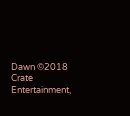Dawn ©2018 Crate Entertainment,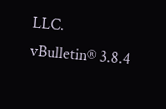LLC.
vBulletin® 3.8.4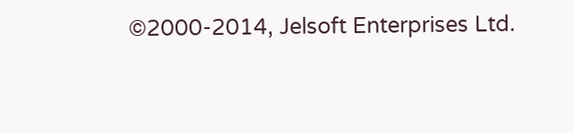©2000-2014, Jelsoft Enterprises Ltd.